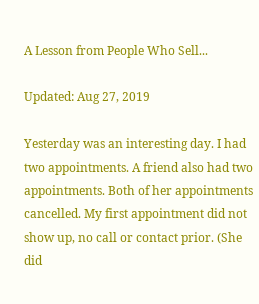A Lesson from People Who Sell...

Updated: Aug 27, 2019

Yesterday was an interesting day. I had two appointments. A friend also had two appointments. Both of her appointments cancelled. My first appointment did not show up, no call or contact prior. (She did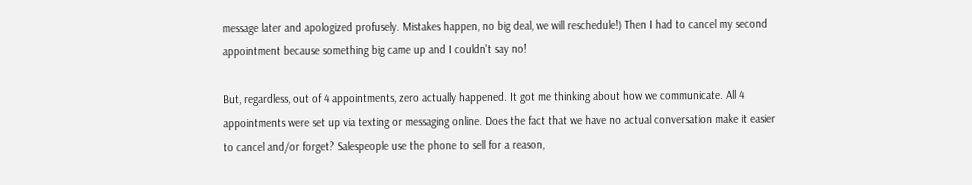message later and apologized profusely. Mistakes happen, no big deal, we will reschedule!) Then I had to cancel my second appointment because something big came up and I couldn't say no!

But, regardless, out of 4 appointments, zero actually happened. It got me thinking about how we communicate. All 4 appointments were set up via texting or messaging online. Does the fact that we have no actual conversation make it easier to cancel and/or forget? Salespeople use the phone to sell for a reason,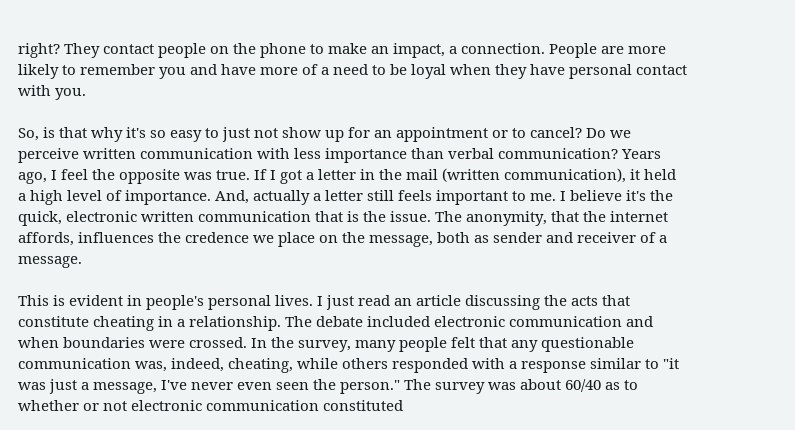right? They contact people on the phone to make an impact, a connection. People are more likely to remember you and have more of a need to be loyal when they have personal contact with you.

So, is that why it's so easy to just not show up for an appointment or to cancel? Do we perceive written communication with less importance than verbal communication? Years ago, I feel the opposite was true. If I got a letter in the mail (written communication), it held a high level of importance. And, actually a letter still feels important to me. I believe it's the quick, electronic written communication that is the issue. The anonymity, that the internet affords, influences the credence we place on the message, both as sender and receiver of a message.

This is evident in people's personal lives. I just read an article discussing the acts that constitute cheating in a relationship. The debate included electronic communication and when boundaries were crossed. In the survey, many people felt that any questionable communication was, indeed, cheating, while others responded with a response similar to "it was just a message, I've never even seen the person." The survey was about 60/40 as to whether or not electronic communication constituted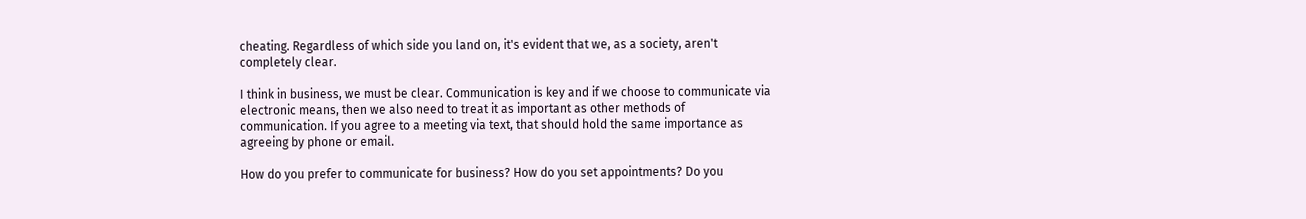cheating. Regardless of which side you land on, it's evident that we, as a society, aren't completely clear.

I think in business, we must be clear. Communication is key and if we choose to communicate via electronic means, then we also need to treat it as important as other methods of communication. If you agree to a meeting via text, that should hold the same importance as agreeing by phone or email.

How do you prefer to communicate for business? How do you set appointments? Do you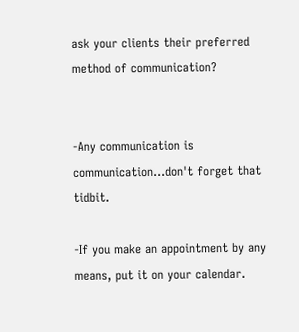ask your clients their preferred method of communication?


-Any communication is communication...don't forget that tidbit.

-If you make an appointment by any means, put it on your calendar.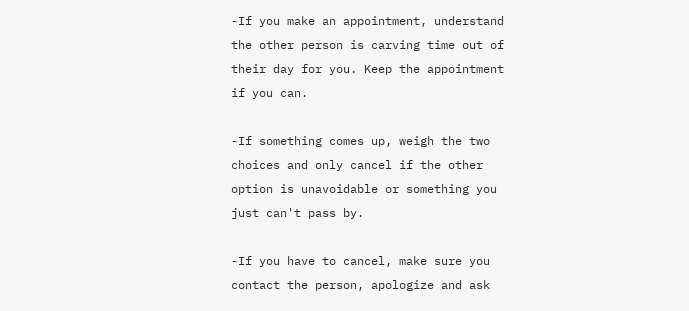-If you make an appointment, understand the other person is carving time out of their day for you. Keep the appointment if you can.

-If something comes up, weigh the two choices and only cancel if the other option is unavoidable or something you just can't pass by.

-If you have to cancel, make sure you contact the person, apologize and ask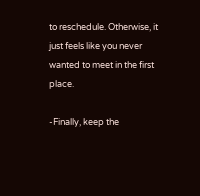to reschedule. Otherwise, it just feels like you never wanted to meet in the first place.

-Finally, keep the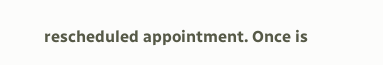rescheduled appointment. Once is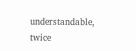understandable, twice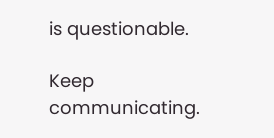is questionable.

Keep communicating.